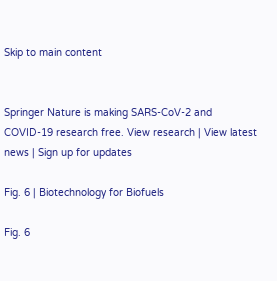Skip to main content


Springer Nature is making SARS-CoV-2 and COVID-19 research free. View research | View latest news | Sign up for updates

Fig. 6 | Biotechnology for Biofuels

Fig. 6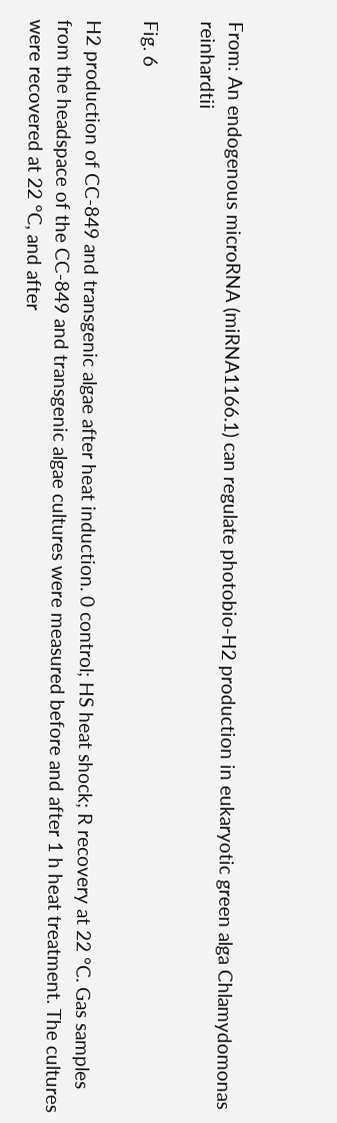From: An endogenous microRNA (miRNA1166.1) can regulate photobio-H2 production in eukaryotic green alga Chlamydomonas reinhardtii

Fig. 6

H2 production of CC-849 and transgenic algae after heat induction. 0 control; HS heat shock; R recovery at 22 °C. Gas samples from the headspace of the CC-849 and transgenic algae cultures were measured before and after 1 h heat treatment. The cultures were recovered at 22 °C, and after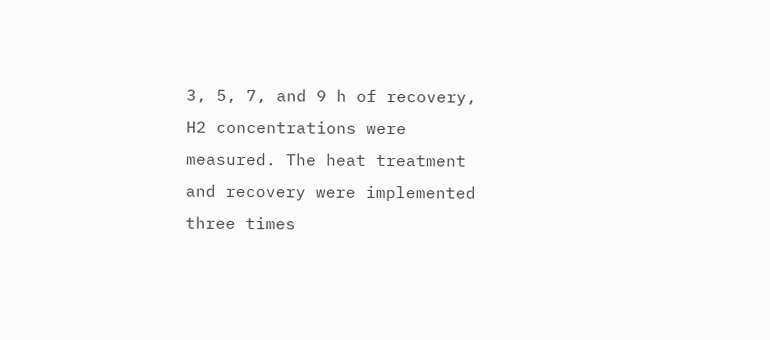3, 5, 7, and 9 h of recovery, H2 concentrations were measured. The heat treatment and recovery were implemented three times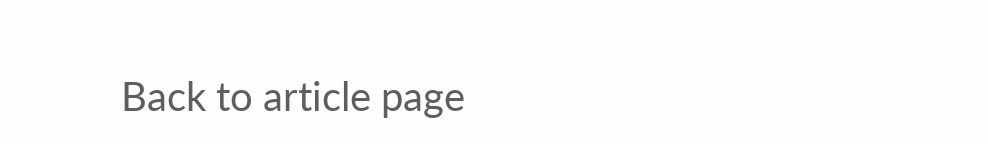Back to article page